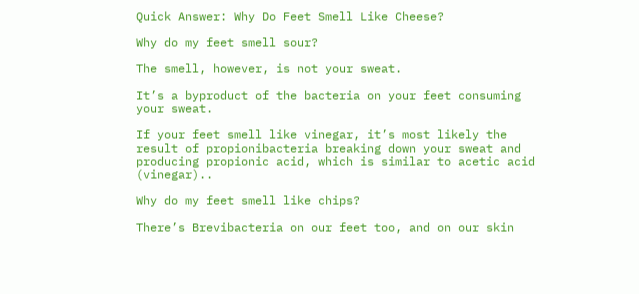Quick Answer: Why Do Feet Smell Like Cheese?

Why do my feet smell sour?

The smell, however, is not your sweat.

It’s a byproduct of the bacteria on your feet consuming your sweat.

If your feet smell like vinegar, it’s most likely the result of propionibacteria breaking down your sweat and producing propionic acid, which is similar to acetic acid (vinegar)..

Why do my feet smell like chips?

There’s Brevibacteria on our feet too, and on our skin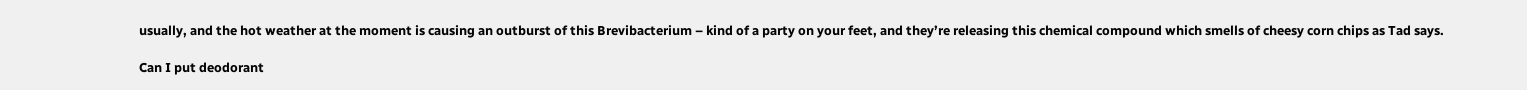usually, and the hot weather at the moment is causing an outburst of this Brevibacterium – kind of a party on your feet, and they’re releasing this chemical compound which smells of cheesy corn chips as Tad says.

Can I put deodorant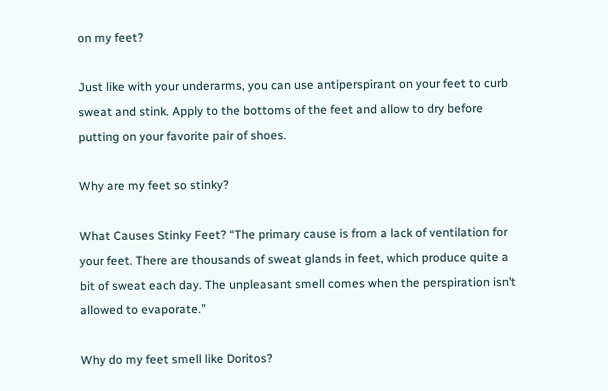on my feet?

Just like with your underarms, you can use antiperspirant on your feet to curb sweat and stink. Apply to the bottoms of the feet and allow to dry before putting on your favorite pair of shoes.

Why are my feet so stinky?

What Causes Stinky Feet? “The primary cause is from a lack of ventilation for your feet. There are thousands of sweat glands in feet, which produce quite a bit of sweat each day. The unpleasant smell comes when the perspiration isn’t allowed to evaporate.”

Why do my feet smell like Doritos?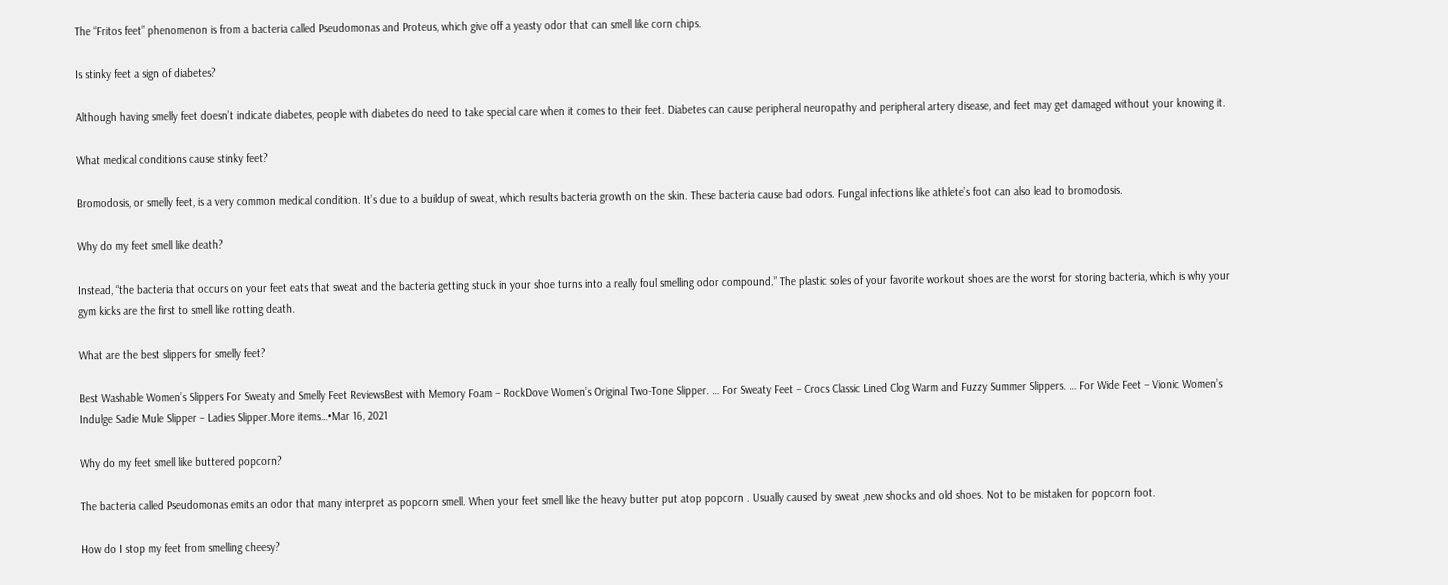The “Fritos feet” phenomenon is from a bacteria called Pseudomonas and Proteus, which give off a yeasty odor that can smell like corn chips.

Is stinky feet a sign of diabetes?

Although having smelly feet doesn’t indicate diabetes, people with diabetes do need to take special care when it comes to their feet. Diabetes can cause peripheral neuropathy and peripheral artery disease, and feet may get damaged without your knowing it.

What medical conditions cause stinky feet?

Bromodosis, or smelly feet, is a very common medical condition. It’s due to a buildup of sweat, which results bacteria growth on the skin. These bacteria cause bad odors. Fungal infections like athlete’s foot can also lead to bromodosis.

Why do my feet smell like death?

Instead, “the bacteria that occurs on your feet eats that sweat and the bacteria getting stuck in your shoe turns into a really foul smelling odor compound.” The plastic soles of your favorite workout shoes are the worst for storing bacteria, which is why your gym kicks are the first to smell like rotting death.

What are the best slippers for smelly feet?

Best Washable Women’s Slippers For Sweaty and Smelly Feet ReviewsBest with Memory Foam – RockDove Women’s Original Two-Tone Slipper. … For Sweaty Feet – Crocs Classic Lined Clog Warm and Fuzzy Summer Slippers. … For Wide Feet – Vionic Women’s Indulge Sadie Mule Slipper – Ladies Slipper.More items…•Mar 16, 2021

Why do my feet smell like buttered popcorn?

The bacteria called Pseudomonas emits an odor that many interpret as popcorn smell. When your feet smell like the heavy butter put atop popcorn . Usually caused by sweat ,new shocks and old shoes. Not to be mistaken for popcorn foot.

How do I stop my feet from smelling cheesy?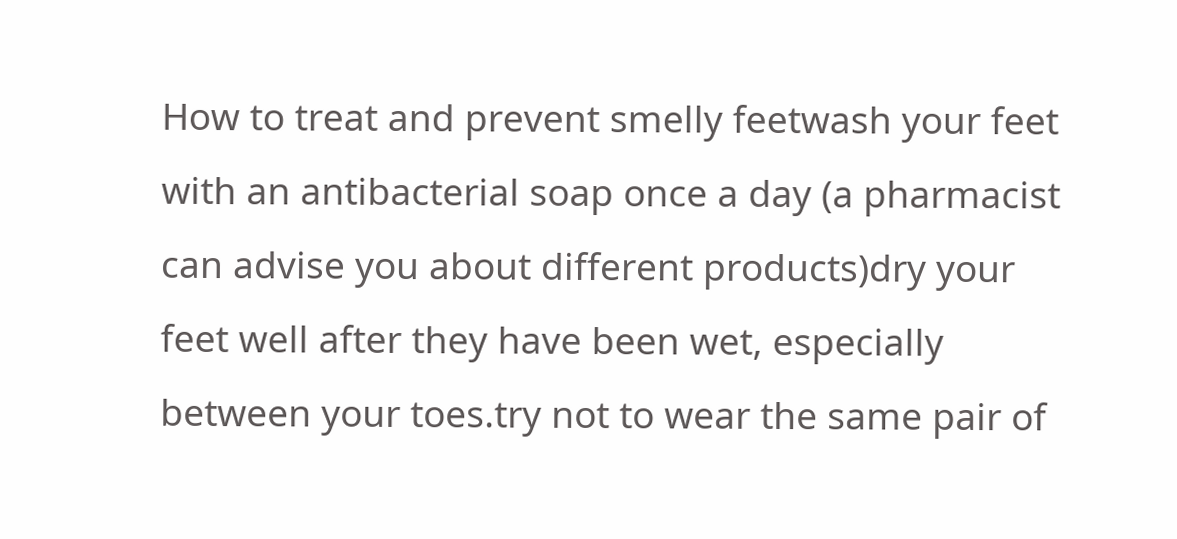How to treat and prevent smelly feetwash your feet with an antibacterial soap once a day (a pharmacist can advise you about different products)dry your feet well after they have been wet, especially between your toes.try not to wear the same pair of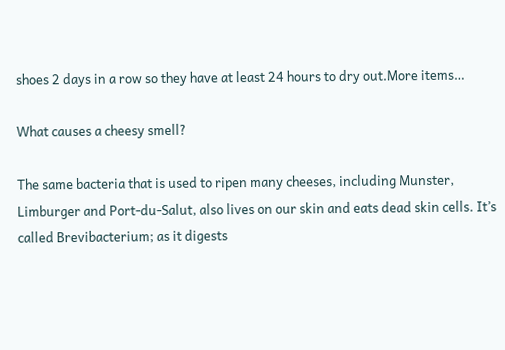shoes 2 days in a row so they have at least 24 hours to dry out.More items…

What causes a cheesy smell?

The same bacteria that is used to ripen many cheeses, including Munster, Limburger and Port-du-Salut, also lives on our skin and eats dead skin cells. It’s called Brevibacterium; as it digests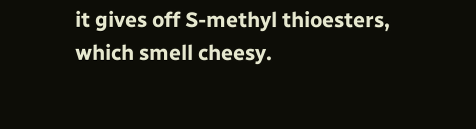it gives off S-methyl thioesters, which smell cheesy.